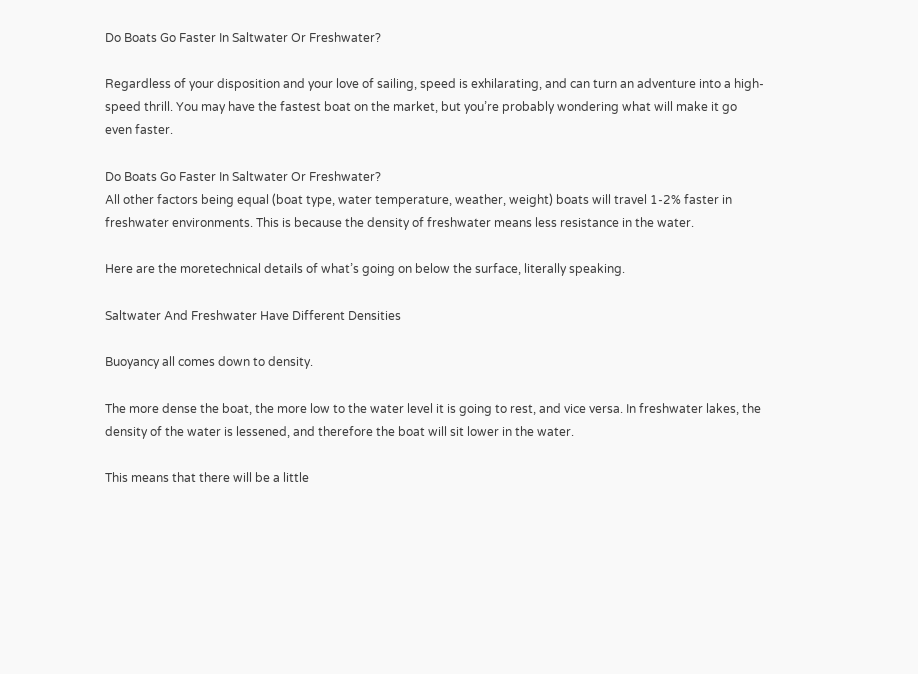Do Boats Go Faster In Saltwater Or Freshwater?

Regardless of your disposition and your love of sailing, speed is exhilarating, and can turn an adventure into a high-speed thrill. You may have the fastest boat on the market, but you’re probably wondering what will make it go even faster.

Do Boats Go Faster In Saltwater Or Freshwater?
All other factors being equal (boat type, water temperature, weather, weight) boats will travel 1-2% faster in freshwater environments. This is because the density of freshwater means less resistance in the water.

Here are the moretechnical details of what’s going on below the surface, literally speaking.

Saltwater And Freshwater Have Different Densities

Buoyancy all comes down to density.

The more dense the boat, the more low to the water level it is going to rest, and vice versa. In freshwater lakes, the density of the water is lessened, and therefore the boat will sit lower in the water.

This means that there will be a little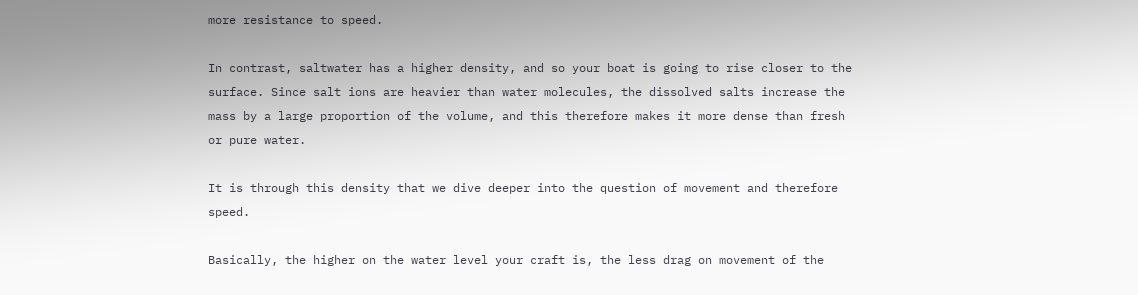more resistance to speed.

In contrast, saltwater has a higher density, and so your boat is going to rise closer to the surface. Since salt ions are heavier than water molecules, the dissolved salts increase the mass by a large proportion of the volume, and this therefore makes it more dense than fresh or pure water.

It is through this density that we dive deeper into the question of movement and therefore speed.

Basically, the higher on the water level your craft is, the less drag on movement of the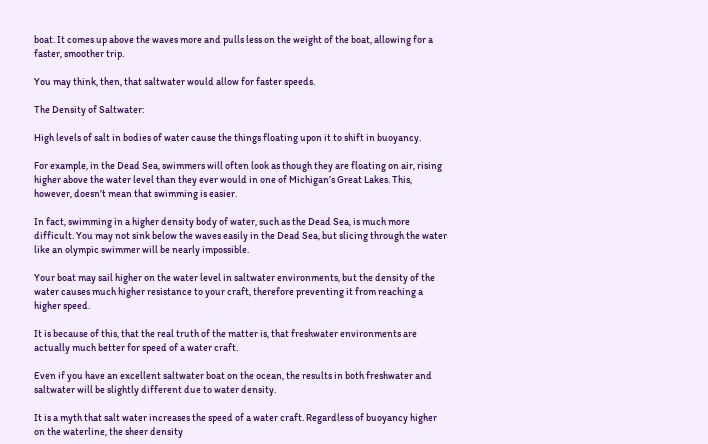boat. It comes up above the waves more and pulls less on the weight of the boat, allowing for a faster, smoother trip.

You may think, then, that saltwater would allow for faster speeds.

The Density of Saltwater:

High levels of salt in bodies of water cause the things floating upon it to shift in buoyancy.

For example, in the Dead Sea, swimmers will often look as though they are floating on air, rising higher above the water level than they ever would in one of Michigan’s Great Lakes. This, however, doesn’t mean that swimming is easier.

In fact, swimming in a higher density body of water, such as the Dead Sea, is much more difficult. You may not sink below the waves easily in the Dead Sea, but slicing through the water like an olympic swimmer will be nearly impossible.

Your boat may sail higher on the water level in saltwater environments, but the density of the water causes much higher resistance to your craft, therefore preventing it from reaching a higher speed.

It is because of this, that the real truth of the matter is, that freshwater environments are actually much better for speed of a water craft.

Even if you have an excellent saltwater boat on the ocean, the results in both freshwater and saltwater will be slightly different due to water density.

It is a myth that salt water increases the speed of a water craft. Regardless of buoyancy higher on the waterline, the sheer density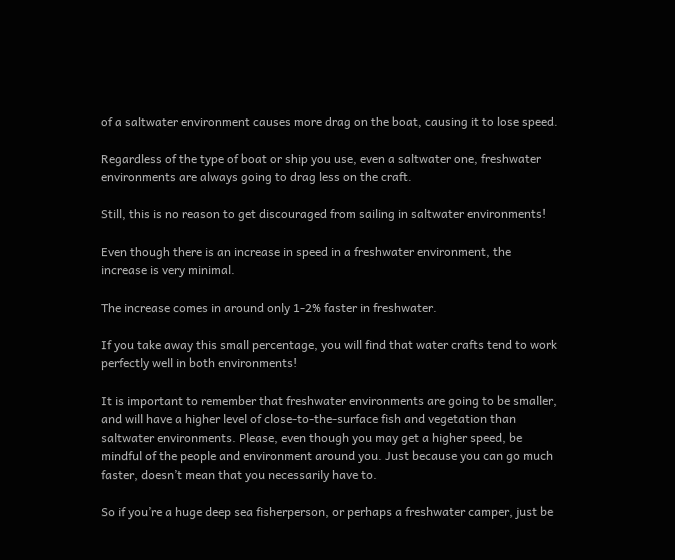of a saltwater environment causes more drag on the boat, causing it to lose speed.

Regardless of the type of boat or ship you use, even a saltwater one, freshwater environments are always going to drag less on the craft.

Still, this is no reason to get discouraged from sailing in saltwater environments!

Even though there is an increase in speed in a freshwater environment, the increase is very minimal.

The increase comes in around only 1-2% faster in freshwater.

If you take away this small percentage, you will find that water crafts tend to work perfectly well in both environments!

It is important to remember that freshwater environments are going to be smaller, and will have a higher level of close-to-the-surface fish and vegetation than saltwater environments. Please, even though you may get a higher speed, be mindful of the people and environment around you. Just because you can go much faster, doesn’t mean that you necessarily have to.

So if you’re a huge deep sea fisherperson, or perhaps a freshwater camper, just be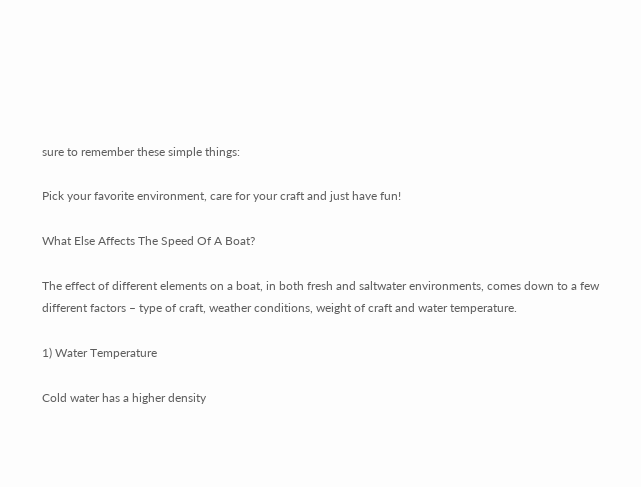sure to remember these simple things:

Pick your favorite environment, care for your craft and just have fun!

What Else Affects The Speed Of A Boat?

The effect of different elements on a boat, in both fresh and saltwater environments, comes down to a few different factors – type of craft, weather conditions, weight of craft and water temperature.

1) Water Temperature

Cold water has a higher density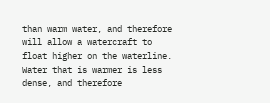than warm water, and therefore will allow a watercraft to float higher on the waterline. Water that is warmer is less dense, and therefore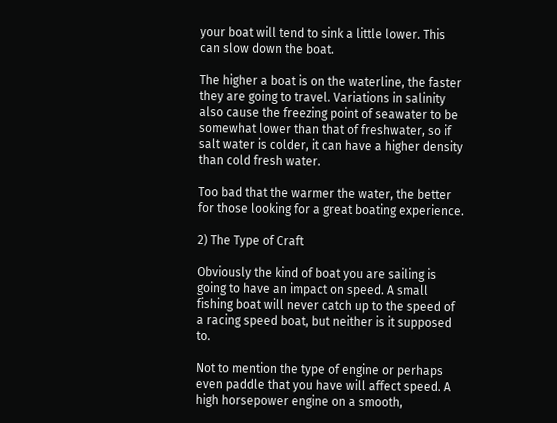your boat will tend to sink a little lower. This can slow down the boat.

The higher a boat is on the waterline, the faster they are going to travel. Variations in salinity also cause the freezing point of seawater to be somewhat lower than that of freshwater, so if salt water is colder, it can have a higher density than cold fresh water.

Too bad that the warmer the water, the better for those looking for a great boating experience.

2) The Type of Craft

Obviously the kind of boat you are sailing is going to have an impact on speed. A small fishing boat will never catch up to the speed of a racing speed boat, but neither is it supposed to.

Not to mention the type of engine or perhaps even paddle that you have will affect speed. A high horsepower engine on a smooth,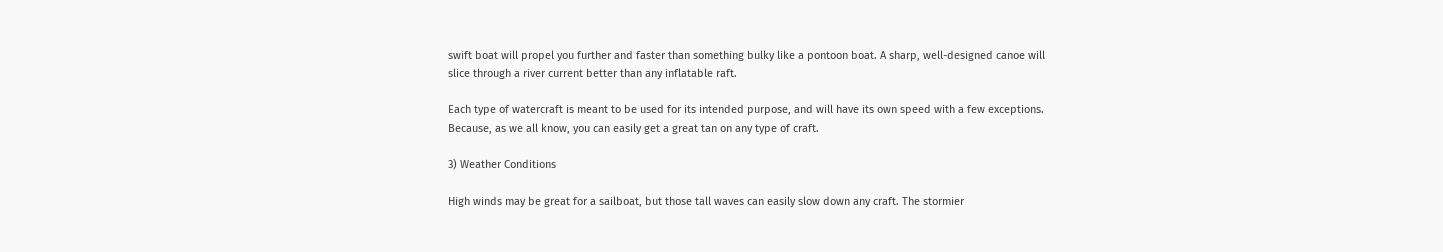swift boat will propel you further and faster than something bulky like a pontoon boat. A sharp, well-designed canoe will slice through a river current better than any inflatable raft.

Each type of watercraft is meant to be used for its intended purpose, and will have its own speed with a few exceptions. Because, as we all know, you can easily get a great tan on any type of craft.

3) Weather Conditions

High winds may be great for a sailboat, but those tall waves can easily slow down any craft. The stormier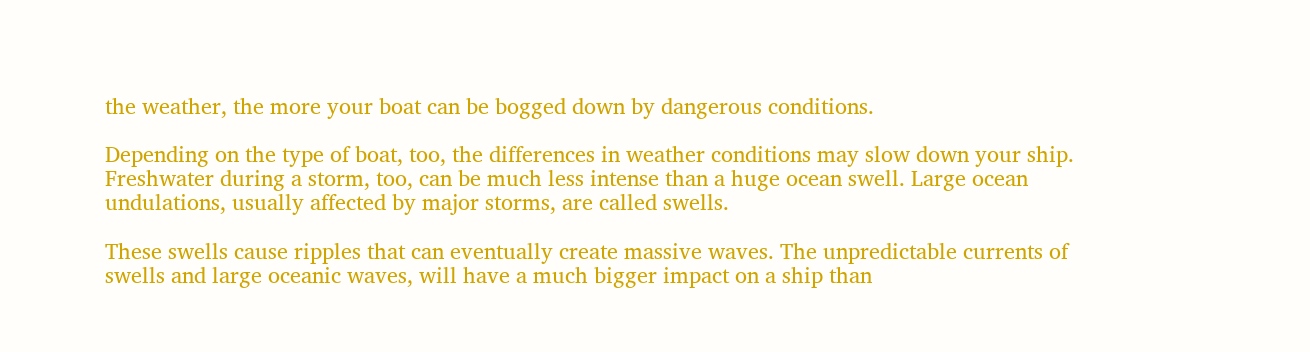the weather, the more your boat can be bogged down by dangerous conditions.

Depending on the type of boat, too, the differences in weather conditions may slow down your ship. Freshwater during a storm, too, can be much less intense than a huge ocean swell. Large ocean undulations, usually affected by major storms, are called swells.

These swells cause ripples that can eventually create massive waves. The unpredictable currents of swells and large oceanic waves, will have a much bigger impact on a ship than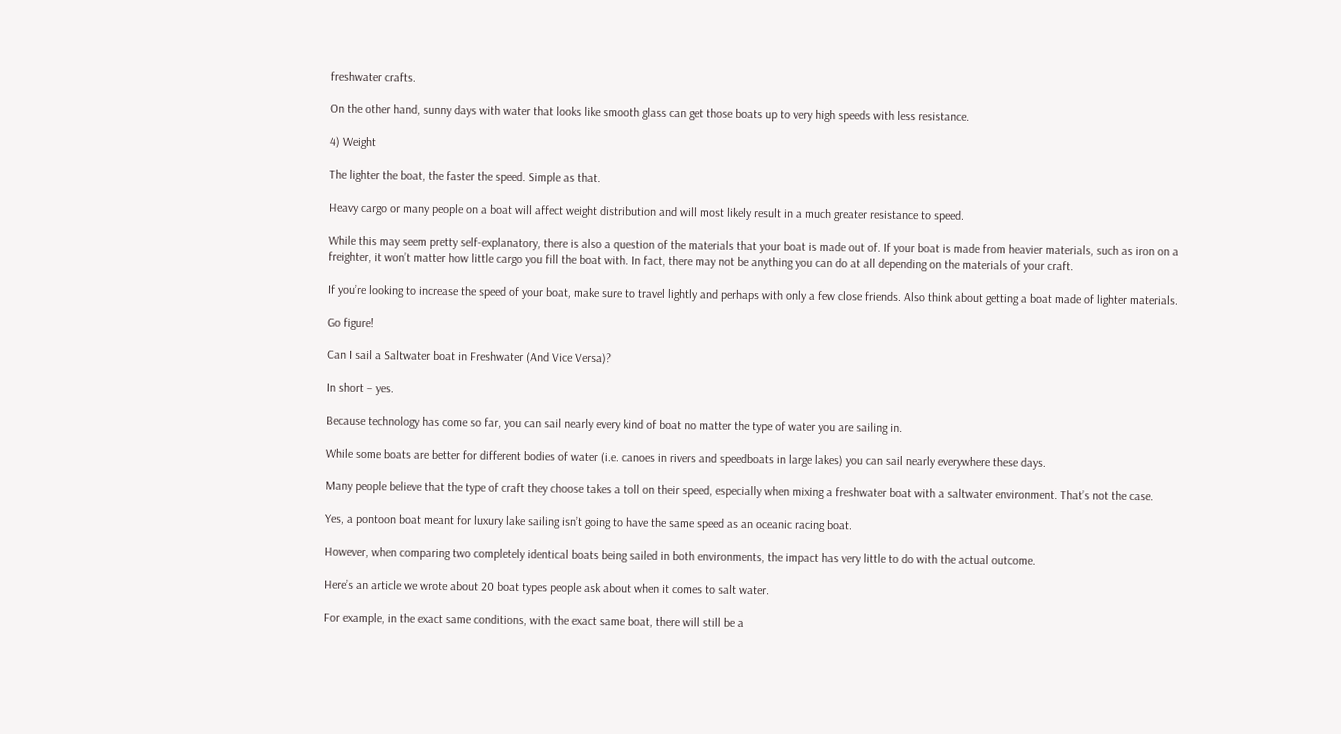freshwater crafts.

On the other hand, sunny days with water that looks like smooth glass can get those boats up to very high speeds with less resistance.

4) Weight

The lighter the boat, the faster the speed. Simple as that.

Heavy cargo or many people on a boat will affect weight distribution and will most likely result in a much greater resistance to speed.

While this may seem pretty self-explanatory, there is also a question of the materials that your boat is made out of. If your boat is made from heavier materials, such as iron on a freighter, it won’t matter how little cargo you fill the boat with. In fact, there may not be anything you can do at all depending on the materials of your craft.

If you’re looking to increase the speed of your boat, make sure to travel lightly and perhaps with only a few close friends. Also think about getting a boat made of lighter materials.

Go figure!

Can I sail a Saltwater boat in Freshwater (And Vice Versa)?

In short – yes.

Because technology has come so far, you can sail nearly every kind of boat no matter the type of water you are sailing in.

While some boats are better for different bodies of water (i.e. canoes in rivers and speedboats in large lakes) you can sail nearly everywhere these days.

Many people believe that the type of craft they choose takes a toll on their speed, especially when mixing a freshwater boat with a saltwater environment. That’s not the case.

Yes, a pontoon boat meant for luxury lake sailing isn’t going to have the same speed as an oceanic racing boat.

However, when comparing two completely identical boats being sailed in both environments, the impact has very little to do with the actual outcome.

Here’s an article we wrote about 20 boat types people ask about when it comes to salt water.

For example, in the exact same conditions, with the exact same boat, there will still be a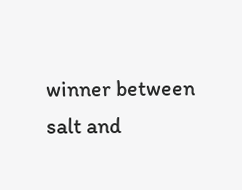winner between salt and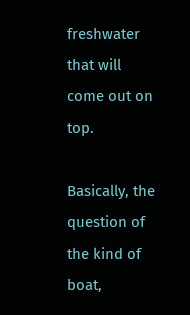freshwater that will come out on top.

Basically, the question of the kind of boat,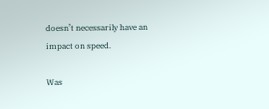doesn’t necessarily have an impact on speed.

Was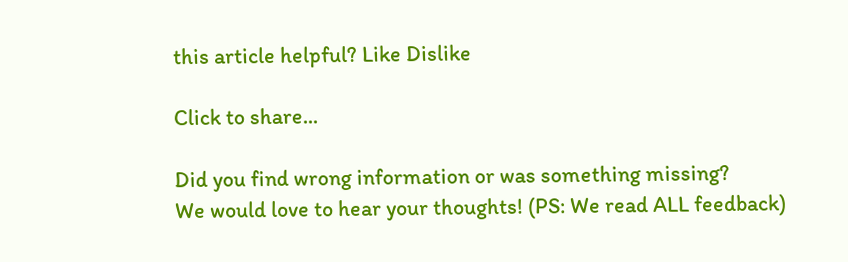this article helpful? Like Dislike

Click to share...

Did you find wrong information or was something missing?
We would love to hear your thoughts! (PS: We read ALL feedback)